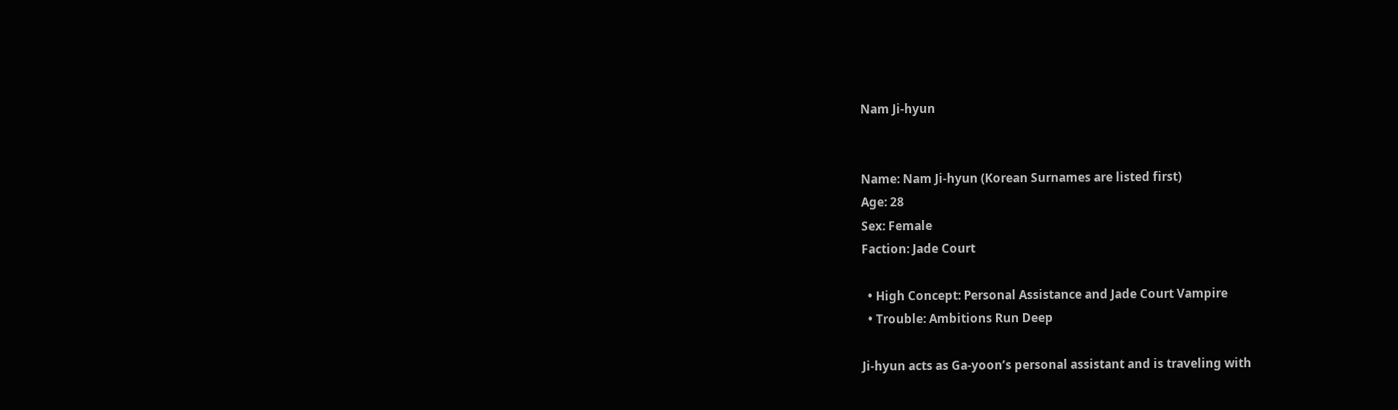Nam Ji-hyun


Name: Nam Ji-hyun (Korean Surnames are listed first)
Age: 28
Sex: Female
Faction: Jade Court

  • High Concept: Personal Assistance and Jade Court Vampire
  • Trouble: Ambitions Run Deep

Ji-hyun acts as Ga-yoon’s personal assistant and is traveling with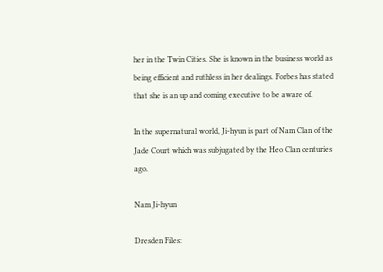her in the Twin Cities. She is known in the business world as being efficient and ruthless in her dealings. Forbes has stated that she is an up and coming executive to be aware of.

In the supernatural world, Ji-hyun is part of Nam Clan of the Jade Court which was subjugated by the Heo Clan centuries ago.

Nam Ji-hyun

Dresden Files: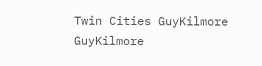Twin Cities GuyKilmore GuyKilmore